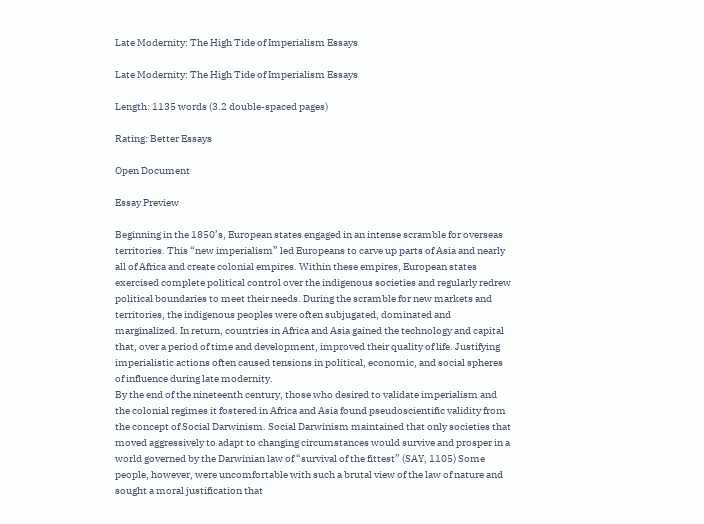Late Modernity: The High Tide of Imperialism Essays

Late Modernity: The High Tide of Imperialism Essays

Length: 1135 words (3.2 double-spaced pages)

Rating: Better Essays

Open Document

Essay Preview

Beginning in the 1850’s, European states engaged in an intense scramble for overseas territories. This “new imperialism” led Europeans to carve up parts of Asia and nearly all of Africa and create colonial empires. Within these empires, European states exercised complete political control over the indigenous societies and regularly redrew political boundaries to meet their needs. During the scramble for new markets and territories, the indigenous peoples were often subjugated, dominated and marginalized. In return, countries in Africa and Asia gained the technology and capital that, over a period of time and development, improved their quality of life. Justifying imperialistic actions often caused tensions in political, economic, and social spheres of influence during late modernity.
By the end of the nineteenth century, those who desired to validate imperialism and the colonial regimes it fostered in Africa and Asia found pseudoscientific validity from the concept of Social Darwinism. Social Darwinism maintained that only societies that moved aggressively to adapt to changing circumstances would survive and prosper in a world governed by the Darwinian law of “survival of the fittest” (SAY, 1105) Some people, however, were uncomfortable with such a brutal view of the law of nature and sought a moral justification that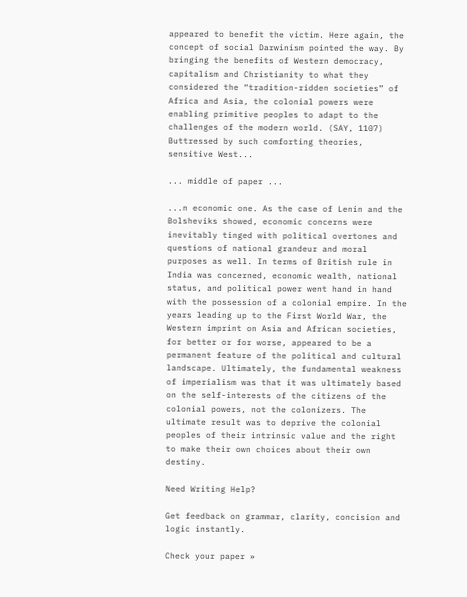appeared to benefit the victim. Here again, the concept of social Darwinism pointed the way. By bringing the benefits of Western democracy, capitalism and Christianity to what they considered the “tradition-ridden societies” of Africa and Asia, the colonial powers were enabling primitive peoples to adapt to the challenges of the modern world. (SAY, 1107) Buttressed by such comforting theories, sensitive West...

... middle of paper ...

...n economic one. As the case of Lenin and the Bolsheviks showed, economic concerns were inevitably tinged with political overtones and questions of national grandeur and moral purposes as well. In terms of British rule in India was concerned, economic wealth, national status, and political power went hand in hand with the possession of a colonial empire. In the years leading up to the First World War, the Western imprint on Asia and African societies, for better or for worse, appeared to be a permanent feature of the political and cultural landscape. Ultimately, the fundamental weakness of imperialism was that it was ultimately based on the self-interests of the citizens of the colonial powers, not the colonizers. The ultimate result was to deprive the colonial peoples of their intrinsic value and the right to make their own choices about their own destiny.

Need Writing Help?

Get feedback on grammar, clarity, concision and logic instantly.

Check your paper »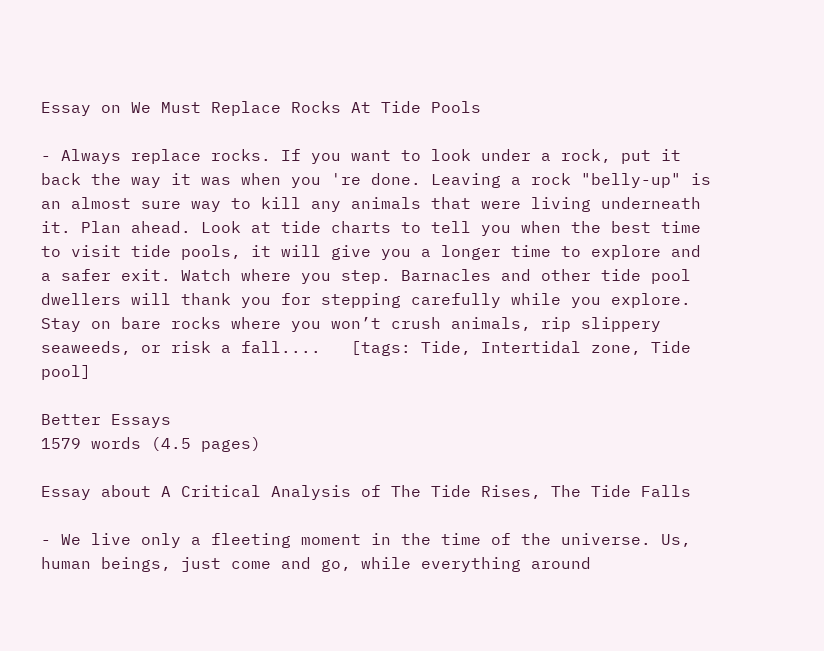Essay on We Must Replace Rocks At Tide Pools

- Always replace rocks. If you want to look under a rock, put it back the way it was when you 're done. Leaving a rock "belly-up" is an almost sure way to kill any animals that were living underneath it. Plan ahead. Look at tide charts to tell you when the best time to visit tide pools, it will give you a longer time to explore and a safer exit. Watch where you step. Barnacles and other tide pool dwellers will thank you for stepping carefully while you explore. Stay on bare rocks where you won’t crush animals, rip slippery seaweeds, or risk a fall....   [tags: Tide, Intertidal zone, Tide pool]

Better Essays
1579 words (4.5 pages)

Essay about A Critical Analysis of The Tide Rises, The Tide Falls

- We live only a fleeting moment in the time of the universe. Us, human beings, just come and go, while everything around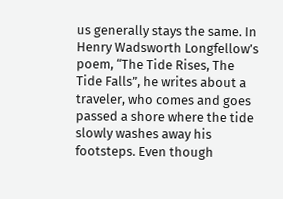us generally stays the same. In Henry Wadsworth Longfellow’s poem, “The Tide Rises, The Tide Falls”, he writes about a traveler, who comes and goes passed a shore where the tide slowly washes away his footsteps. Even though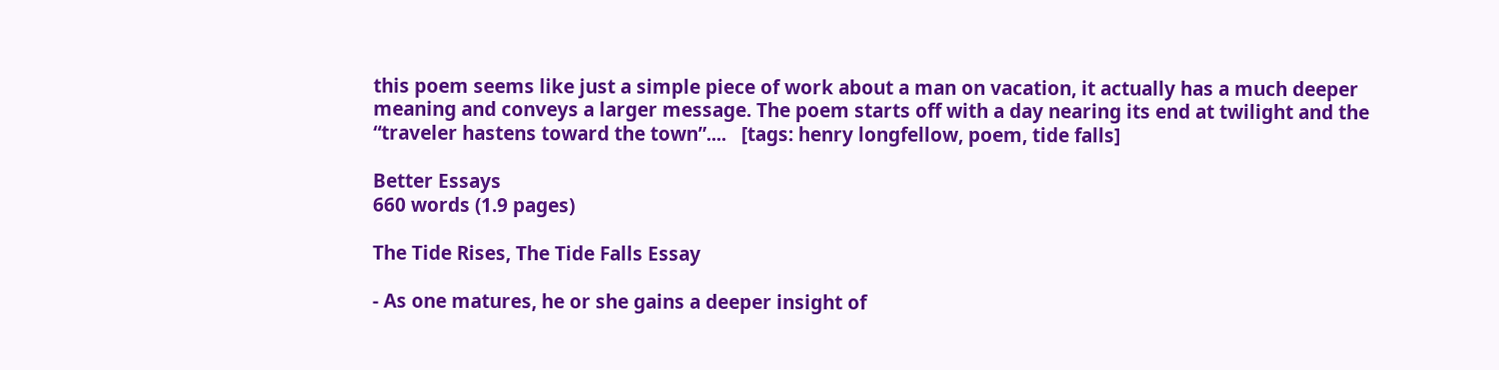this poem seems like just a simple piece of work about a man on vacation, it actually has a much deeper meaning and conveys a larger message. The poem starts off with a day nearing its end at twilight and the “traveler hastens toward the town”....   [tags: henry longfellow, poem, tide falls]

Better Essays
660 words (1.9 pages)

The Tide Rises, The Tide Falls Essay

- As one matures, he or she gains a deeper insight of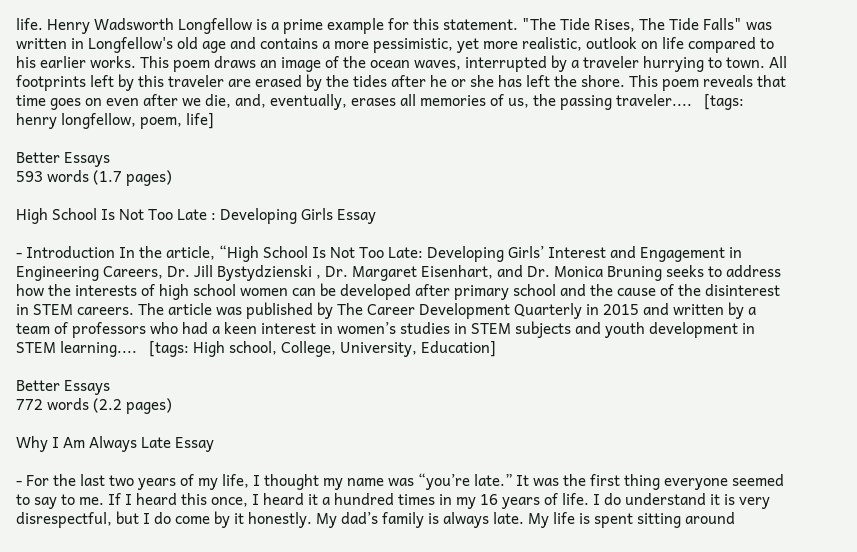life. Henry Wadsworth Longfellow is a prime example for this statement. "The Tide Rises, The Tide Falls" was written in Longfellow's old age and contains a more pessimistic, yet more realistic, outlook on life compared to his earlier works. This poem draws an image of the ocean waves, interrupted by a traveler hurrying to town. All footprints left by this traveler are erased by the tides after he or she has left the shore. This poem reveals that time goes on even after we die, and, eventually, erases all memories of us, the passing traveler....   [tags: henry longfellow, poem, life]

Better Essays
593 words (1.7 pages)

High School Is Not Too Late : Developing Girls Essay

- Introduction In the article, “High School Is Not Too Late: Developing Girls’ Interest and Engagement in Engineering Careers, Dr. Jill Bystydzienski , Dr. Margaret Eisenhart, and Dr. Monica Bruning seeks to address how the interests of high school women can be developed after primary school and the cause of the disinterest in STEM careers. The article was published by The Career Development Quarterly in 2015 and written by a team of professors who had a keen interest in women’s studies in STEM subjects and youth development in STEM learning....   [tags: High school, College, University, Education]

Better Essays
772 words (2.2 pages)

Why I Am Always Late Essay

- For the last two years of my life, I thought my name was “you’re late.” It was the first thing everyone seemed to say to me. If I heard this once, I heard it a hundred times in my 16 years of life. I do understand it is very disrespectful, but I do come by it honestly. My dad’s family is always late. My life is spent sitting around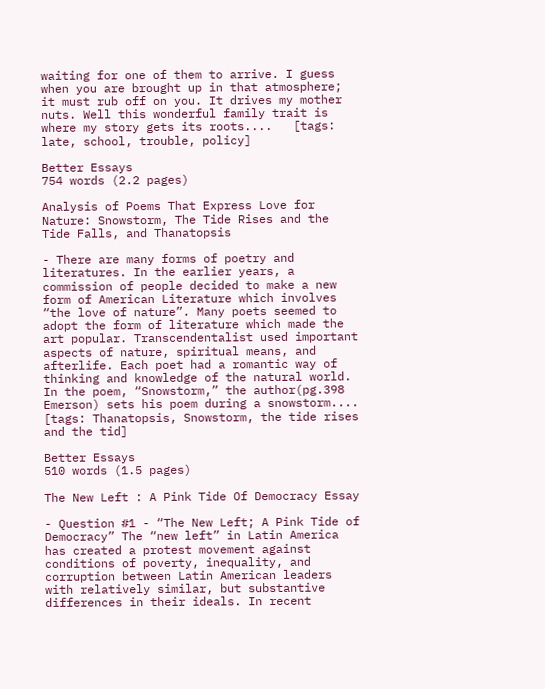waiting for one of them to arrive. I guess when you are brought up in that atmosphere; it must rub off on you. It drives my mother nuts. Well this wonderful family trait is where my story gets its roots....   [tags: late, school, trouble, policy]

Better Essays
754 words (2.2 pages)

Analysis of Poems That Express Love for Nature: Snowstorm, The Tide Rises and the Tide Falls, and Thanatopsis

- There are many forms of poetry and literatures. In the earlier years, a commission of people decided to make a new form of American Literature which involves “the love of nature”. Many poets seemed to adopt the form of literature which made the art popular. Transcendentalist used important aspects of nature, spiritual means, and afterlife. Each poet had a romantic way of thinking and knowledge of the natural world. In the poem, “Snowstorm,” the author(pg.398 Emerson) sets his poem during a snowstorm....   [tags: Thanatopsis, Snowstorm, the tide rises and the tid]

Better Essays
510 words (1.5 pages)

The New Left : A Pink Tide Of Democracy Essay

- Question #1 - “The New Left; A Pink Tide of Democracy” The “new left” in Latin America has created a protest movement against conditions of poverty, inequality, and corruption between Latin American leaders with relatively similar, but substantive differences in their ideals. In recent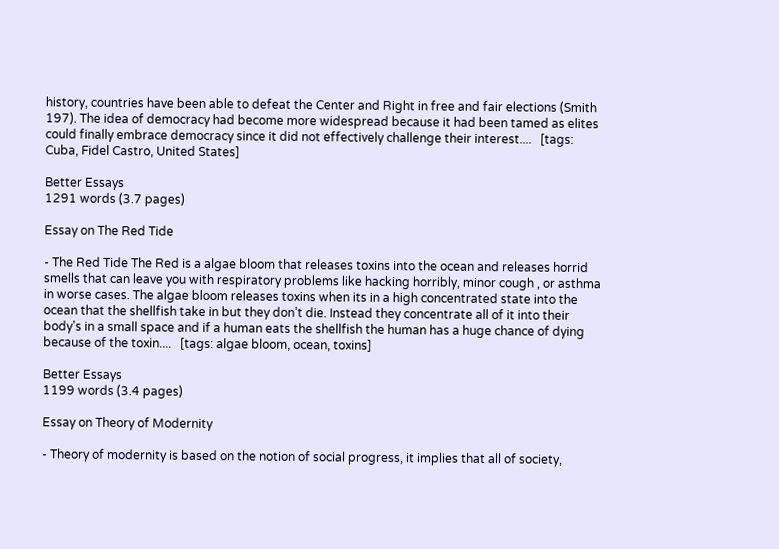history, countries have been able to defeat the Center and Right in free and fair elections (Smith 197). The idea of democracy had become more widespread because it had been tamed as elites could finally embrace democracy since it did not effectively challenge their interest....   [tags: Cuba, Fidel Castro, United States]

Better Essays
1291 words (3.7 pages)

Essay on The Red Tide

- The Red Tide The Red is a algae bloom that releases toxins into the ocean and releases horrid smells that can leave you with respiratory problems like hacking horribly, minor cough , or asthma in worse cases. The algae bloom releases toxins when its in a high concentrated state into the ocean that the shellfish take in but they don’t die. Instead they concentrate all of it into their body’s in a small space and if a human eats the shellfish the human has a huge chance of dying because of the toxin....   [tags: algae bloom, ocean, toxins]

Better Essays
1199 words (3.4 pages)

Essay on Theory of Modernity

- Theory of modernity is based on the notion of social progress, it implies that all of society,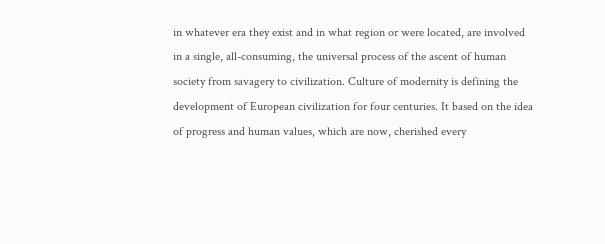in whatever era they exist and in what region or were located, are involved in a single, all-consuming, the universal process of the ascent of human society from savagery to civilization. Culture of modernity is defining the development of European civilization for four centuries. It based on the idea of progress and human values, which are now, cherished every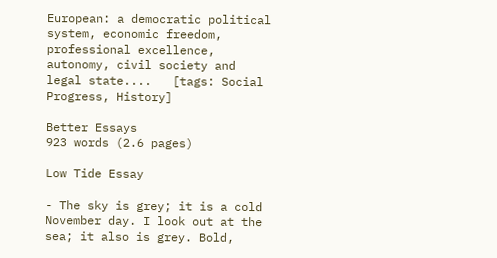European: a democratic political system, economic freedom, professional excellence, autonomy, civil society and legal state....   [tags: Social Progress, History]

Better Essays
923 words (2.6 pages)

Low Tide Essay

- The sky is grey; it is a cold November day. I look out at the sea; it also is grey. Bold,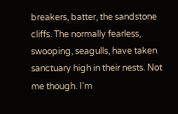breakers, batter, the sandstone cliffs. The normally fearless, swooping, seagulls, have taken sanctuary high in their nests. Not me though. I'm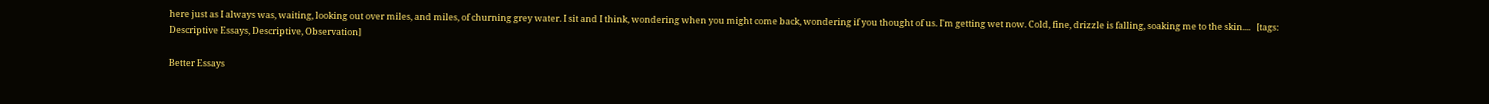here just as I always was, waiting, looking out over miles, and miles, of churning grey water. I sit and I think, wondering when you might come back, wondering if you thought of us. I'm getting wet now. Cold, fine, drizzle is falling, soaking me to the skin....   [tags: Descriptive Essays, Descriptive, Observation]

Better Essays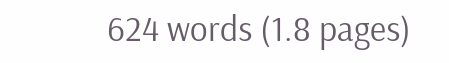624 words (1.8 pages)